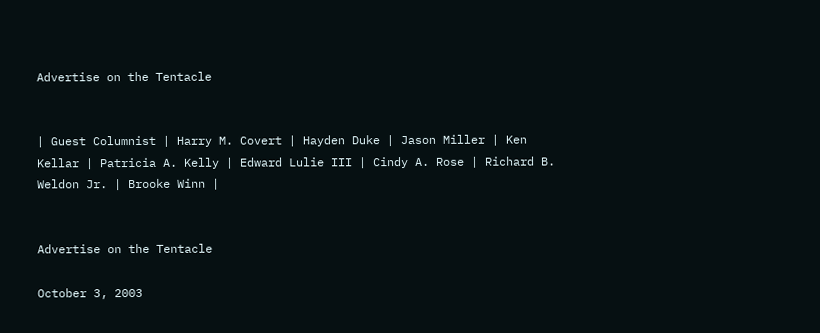Advertise on the Tentacle


| Guest Columnist | Harry M. Covert | Hayden Duke | Jason Miller | Ken Kellar | Patricia A. Kelly | Edward Lulie III | Cindy A. Rose | Richard B. Weldon Jr. | Brooke Winn |


Advertise on the Tentacle

October 3, 2003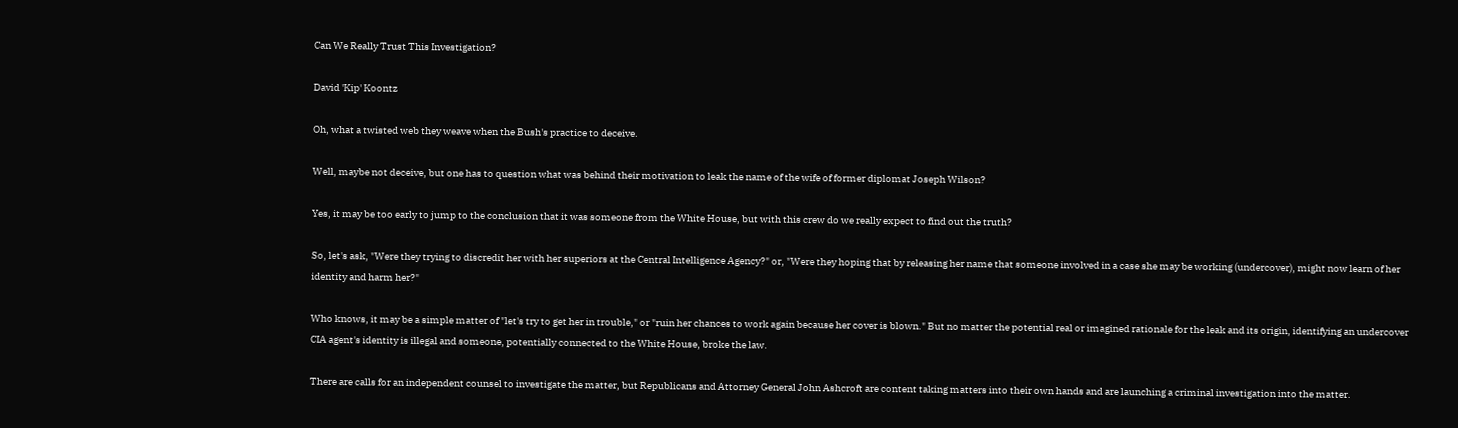Can We Really Trust This Investigation?

David 'Kip' Koontz

Oh, what a twisted web they weave when the Bush's practice to deceive.

Well, maybe not deceive, but one has to question what was behind their motivation to leak the name of the wife of former diplomat Joseph Wilson?

Yes, it may be too early to jump to the conclusion that it was someone from the White House, but with this crew do we really expect to find out the truth?

So, let's ask, "Were they trying to discredit her with her superiors at the Central Intelligence Agency?" or, "Were they hoping that by releasing her name that someone involved in a case she may be working (undercover), might now learn of her identity and harm her?"

Who knows, it may be a simple matter of "let's try to get her in trouble," or "ruin her chances to work again because her cover is blown." But no matter the potential real or imagined rationale for the leak and its origin, identifying an undercover CIA agent's identity is illegal and someone, potentially connected to the White House, broke the law.

There are calls for an independent counsel to investigate the matter, but Republicans and Attorney General John Ashcroft are content taking matters into their own hands and are launching a criminal investigation into the matter.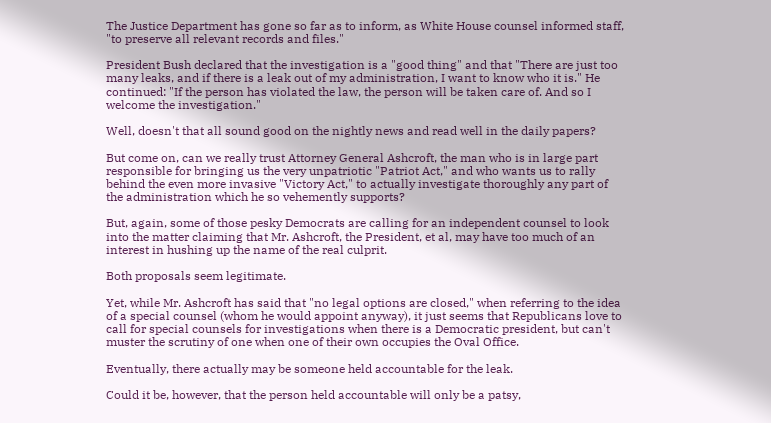The Justice Department has gone so far as to inform, as White House counsel informed staff, "to preserve all relevant records and files."

President Bush declared that the investigation is a "good thing" and that "There are just too many leaks, and if there is a leak out of my administration, I want to know who it is." He continued: "If the person has violated the law, the person will be taken care of. And so I welcome the investigation."

Well, doesn't that all sound good on the nightly news and read well in the daily papers?

But come on, can we really trust Attorney General Ashcroft, the man who is in large part responsible for bringing us the very unpatriotic "Patriot Act," and who wants us to rally behind the even more invasive "Victory Act," to actually investigate thoroughly any part of the administration which he so vehemently supports?

But, again, some of those pesky Democrats are calling for an independent counsel to look into the matter claiming that Mr. Ashcroft, the President, et al, may have too much of an interest in hushing up the name of the real culprit.

Both proposals seem legitimate.

Yet, while Mr. Ashcroft has said that "no legal options are closed," when referring to the idea of a special counsel (whom he would appoint anyway), it just seems that Republicans love to call for special counsels for investigations when there is a Democratic president, but can't muster the scrutiny of one when one of their own occupies the Oval Office.

Eventually, there actually may be someone held accountable for the leak.

Could it be, however, that the person held accountable will only be a patsy,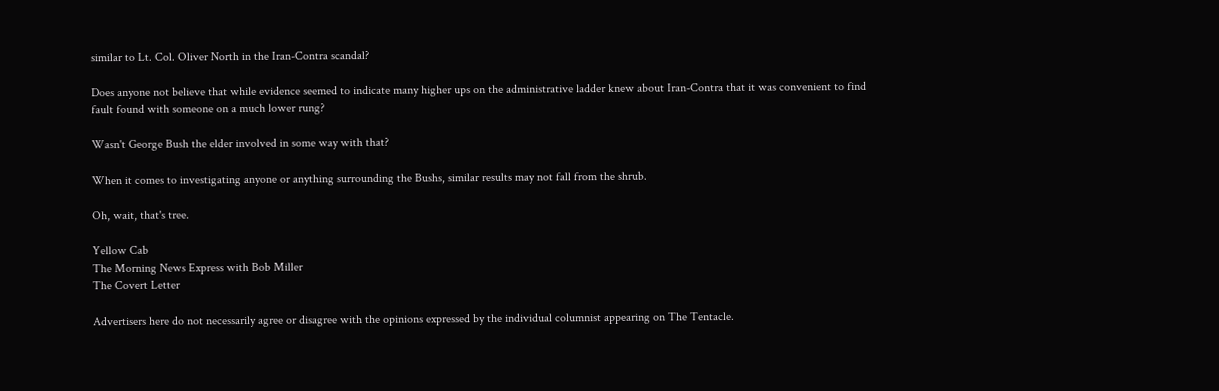similar to Lt. Col. Oliver North in the Iran-Contra scandal?

Does anyone not believe that while evidence seemed to indicate many higher ups on the administrative ladder knew about Iran-Contra that it was convenient to find fault found with someone on a much lower rung?

Wasn't George Bush the elder involved in some way with that?

When it comes to investigating anyone or anything surrounding the Bushs, similar results may not fall from the shrub.

Oh, wait, that's tree.

Yellow Cab
The Morning News Express with Bob Miller
The Covert Letter

Advertisers here do not necessarily agree or disagree with the opinions expressed by the individual columnist appearing on The Tentacle.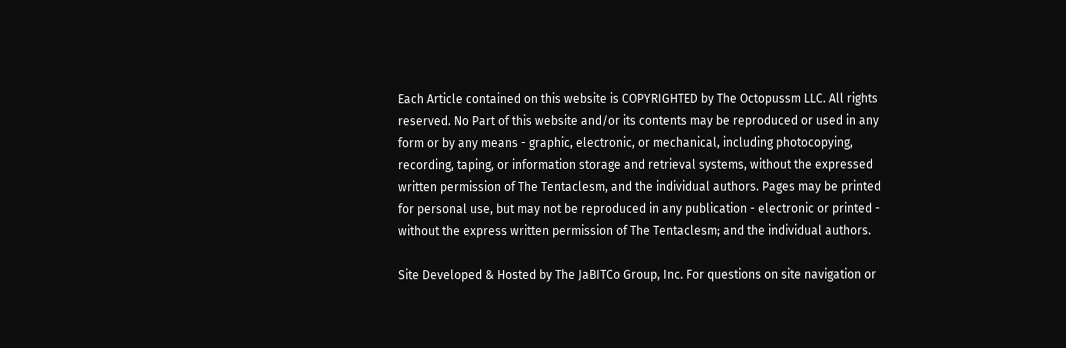Each Article contained on this website is COPYRIGHTED by The Octopussm LLC. All rights reserved. No Part of this website and/or its contents may be reproduced or used in any form or by any means - graphic, electronic, or mechanical, including photocopying, recording, taping, or information storage and retrieval systems, without the expressed written permission of The Tentaclesm, and the individual authors. Pages may be printed for personal use, but may not be reproduced in any publication - electronic or printed - without the express written permission of The Tentaclesm; and the individual authors.

Site Developed & Hosted by The JaBITCo Group, Inc. For questions on site navigation or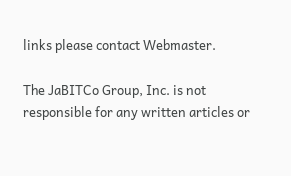links please contact Webmaster.

The JaBITCo Group, Inc. is not responsible for any written articles or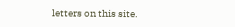letters on this site.